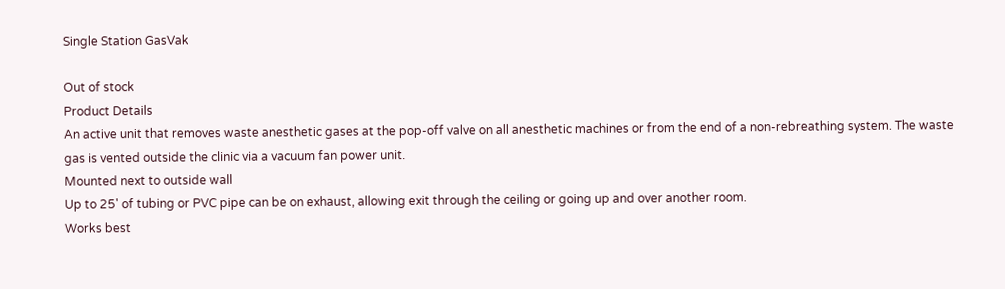Single Station GasVak

Out of stock
Product Details
An active unit that removes waste anesthetic gases at the pop-off valve on all anesthetic machines or from the end of a non-rebreathing system. The waste gas is vented outside the clinic via a vacuum fan power unit.
Mounted next to outside wall
Up to 25' of tubing or PVC pipe can be on exhaust, allowing exit through the ceiling or going up and over another room.
Works best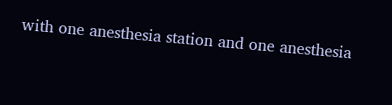with one anesthesia station and one anesthesia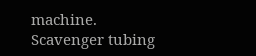machine.
Scavenger tubing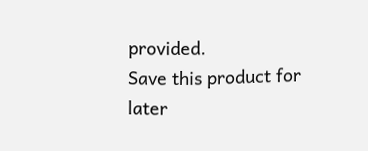provided.
Save this product for later